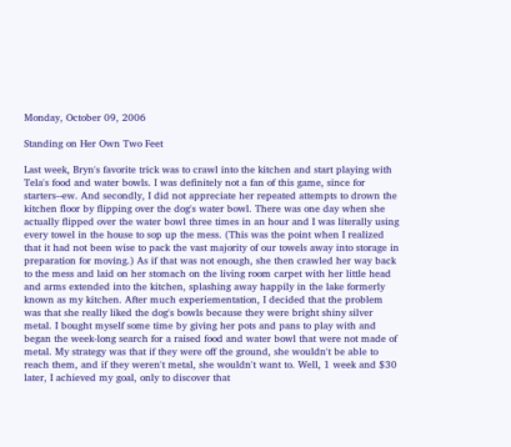Monday, October 09, 2006

Standing on Her Own Two Feet

Last week, Bryn's favorite trick was to crawl into the kitchen and start playing with Tela's food and water bowls. I was definitely not a fan of this game, since for starters--ew. And secondly, I did not appreciate her repeated attempts to drown the kitchen floor by flipping over the dog's water bowl. There was one day when she actually flipped over the water bowl three times in an hour and I was literally using every towel in the house to sop up the mess. (This was the point when I realized that it had not been wise to pack the vast majority of our towels away into storage in preparation for moving.) As if that was not enough, she then crawled her way back to the mess and laid on her stomach on the living room carpet with her little head and arms extended into the kitchen, splashing away happily in the lake formerly known as my kitchen. After much experiementation, I decided that the problem was that she really liked the dog's bowls because they were bright shiny silver metal. I bought myself some time by giving her pots and pans to play with and began the week-long search for a raised food and water bowl that were not made of metal. My strategy was that if they were off the ground, she wouldn't be able to reach them, and if they weren't metal, she wouldn't want to. Well, 1 week and $30 later, I achieved my goal, only to discover that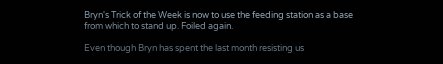Bryn's Trick of the Week is now to use the feeding station as a base from which to stand up. Foiled again.

Even though Bryn has spent the last month resisting us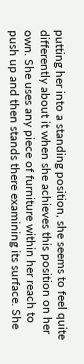putting her into a standing position, she seems to feel quite differently about it when she achieves this position on her own. She uses any piece of furniture within her reach to push up and then stands there examining its surface. She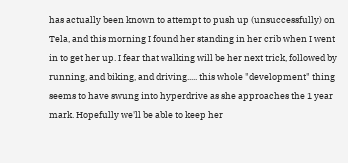has actually been known to attempt to push up (unsuccessfully) on Tela, and this morning I found her standing in her crib when I went in to get her up. I fear that walking will be her next trick, followed by running, and biking, and driving..... this whole "development" thing seems to have swung into hyperdrive as she approaches the 1 year mark. Hopefully we'll be able to keep her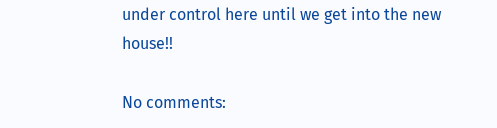under control here until we get into the new house!!

No comments: